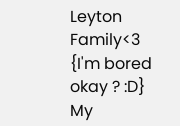Leyton Family<3 {I'm bored okay ? :D} My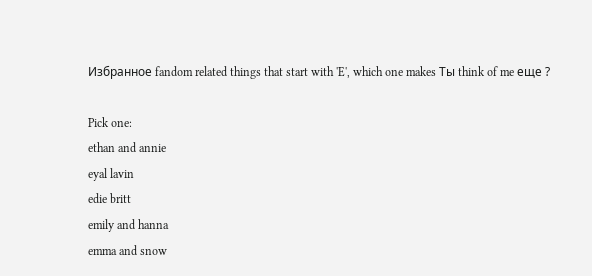Избранное fandom related things that start with 'E', which one makes Ты think of me еще ?

Pick one:
ethan and annie
eyal lavin
edie britt
emily and hanna
emma and snow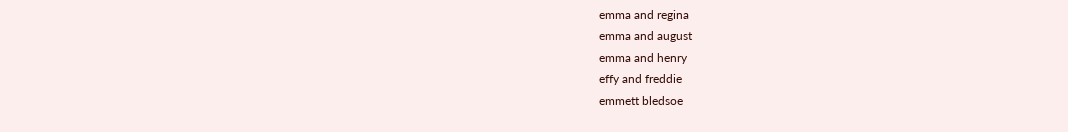emma and regina
emma and august
emma and henry
effy and freddie
emmett bledsoe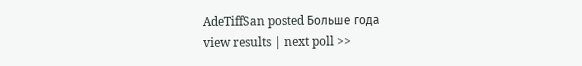AdeTiffSan posted Больше года
view results | next poll >>